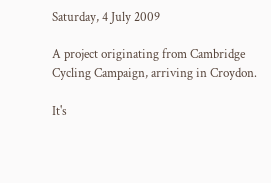Saturday, 4 July 2009

A project originating from Cambridge Cycling Campaign, arriving in Croydon.

It's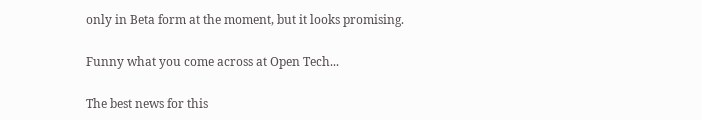only in Beta form at the moment, but it looks promising.

Funny what you come across at Open Tech...

The best news for this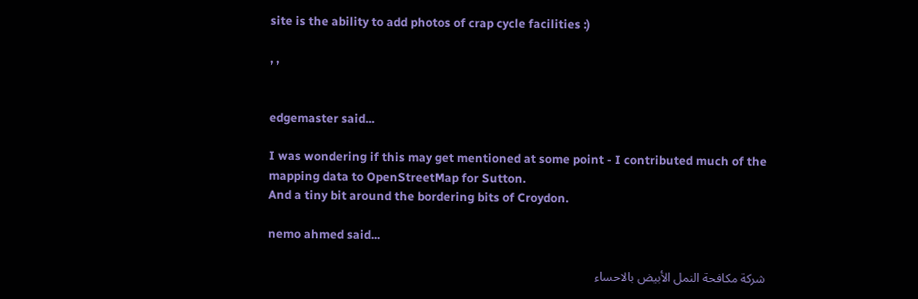site is the ability to add photos of crap cycle facilities :)

, ,


edgemaster said...

I was wondering if this may get mentioned at some point - I contributed much of the mapping data to OpenStreetMap for Sutton.
And a tiny bit around the bordering bits of Croydon.

nemo ahmed said...

شركة مكافحة النمل الأبيض بالاحساء